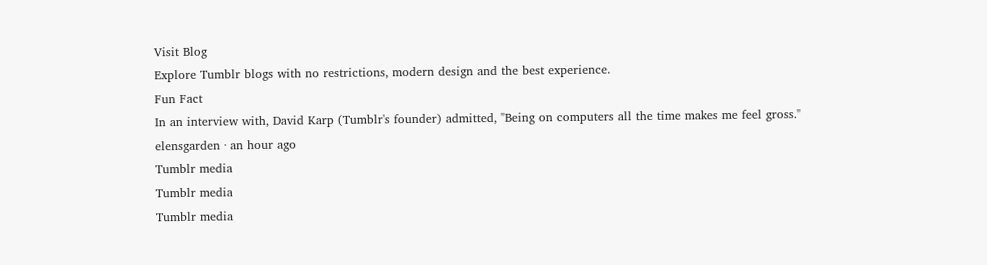Visit Blog
Explore Tumblr blogs with no restrictions, modern design and the best experience.
Fun Fact
In an interview with, David Karp (Tumblr's founder) admitted, "Being on computers all the time makes me feel gross."
elensgarden · an hour ago
Tumblr media
Tumblr media
Tumblr media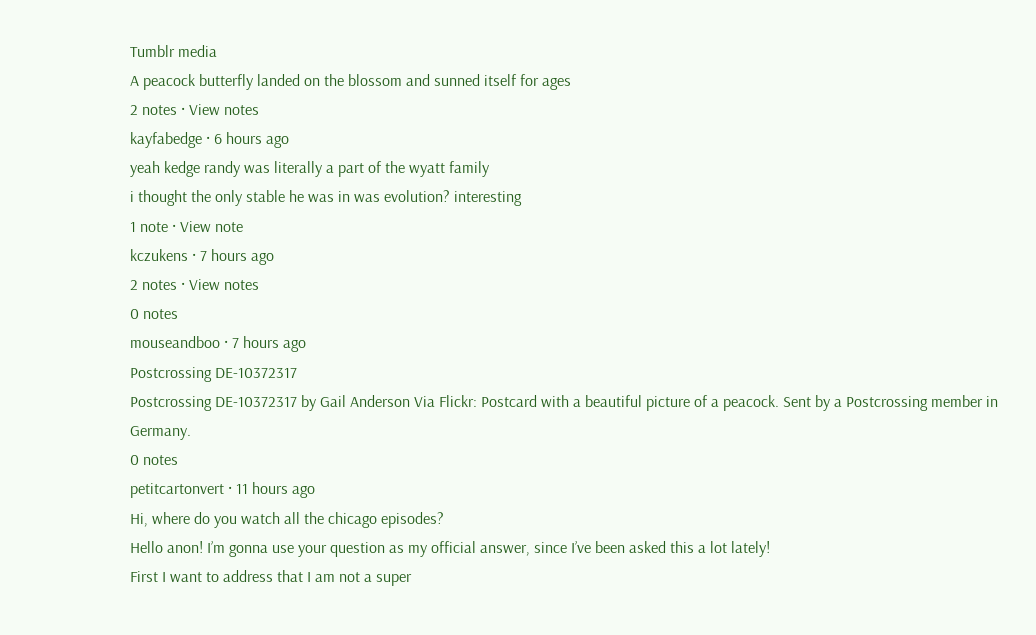Tumblr media
A peacock butterfly landed on the blossom and sunned itself for ages
2 notes · View notes
kayfabedge · 6 hours ago
yeah kedge randy was literally a part of the wyatt family
i thought the only stable he was in was evolution? interesting
1 note · View note
kczukens · 7 hours ago
2 notes · View notes
0 notes
mouseandboo · 7 hours ago
Postcrossing DE-10372317
Postcrossing DE-10372317 by Gail Anderson Via Flickr: Postcard with a beautiful picture of a peacock. Sent by a Postcrossing member in Germany.
0 notes
petitcartonvert · 11 hours ago
Hi, where do you watch all the chicago episodes?
Hello anon! I’m gonna use your question as my official answer, since I’ve been asked this a lot lately!
First I want to address that I am not a super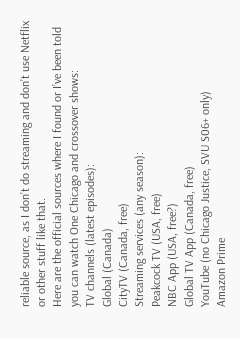reliable source, as I don’t do streaming and don’t use Netflix or other stuff like that.
Here are the official sources where I found or I’ve been told you can watch One Chicago and crossover shows:
TV channels (latest episodes):
Global (Canada)
CityTV (Canada, free)
Streaming services (any season):
Peakcock TV (USA, free)
NBC App (USA, free?)
Global TV App (Canada, free)
YouTube (no Chicago Justice, SVU S06+ only)
Amazon Prime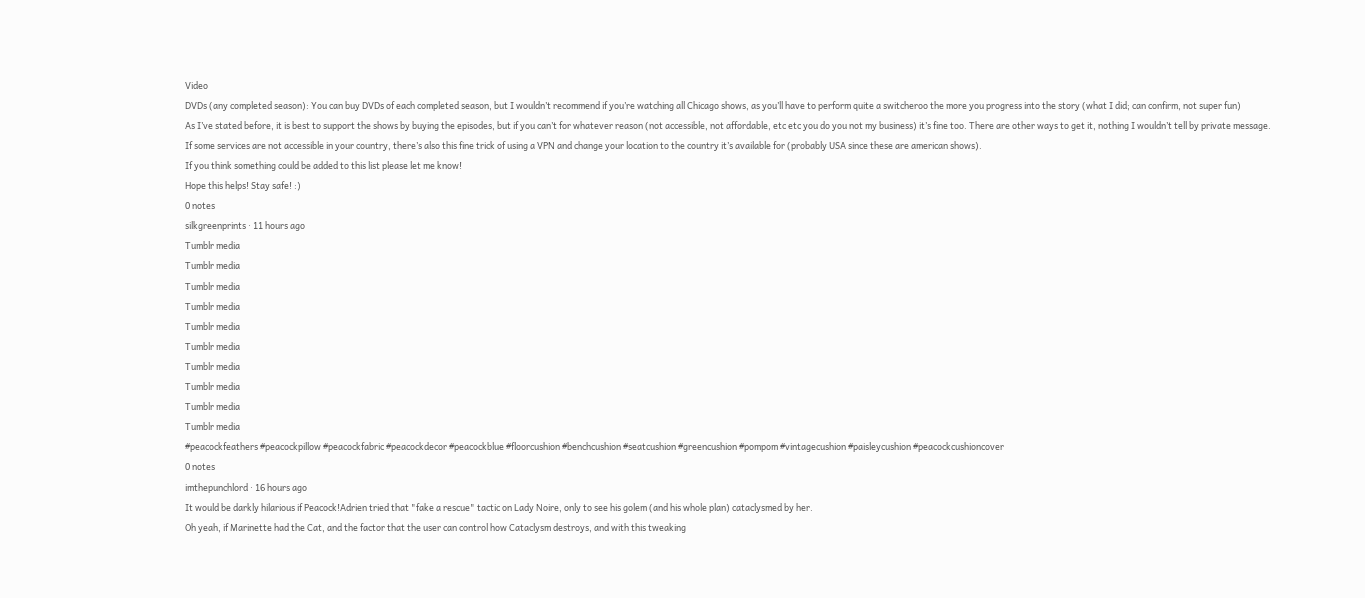Video
DVDs (any completed season): You can buy DVDs of each completed season, but I wouldn’t recommend if you’re watching all Chicago shows, as you’ll have to perform quite a switcheroo the more you progress into the story (what I did; can confirm, not super fun)
As I’ve stated before, it is best to support the shows by buying the episodes, but if you can’t for whatever reason (not accessible, not affordable, etc etc you do you not my business) it’s fine too. There are other ways to get it, nothing I wouldn’t tell by private message.
If some services are not accessible in your country, there’s also this fine trick of using a VPN and change your location to the country it’s available for (probably USA since these are american shows).
If you think something could be added to this list please let me know!
Hope this helps! Stay safe! :)
0 notes
silkgreenprints · 11 hours ago
Tumblr media
Tumblr media
Tumblr media
Tumblr media
Tumblr media
Tumblr media
Tumblr media
Tumblr media
Tumblr media
Tumblr media
#peacockfeathers #peacockpillow #peacockfabric #peacockdecor #peacockblue #floorcushion #benchcushion #seatcushion #greencushion #pompom #vintagecushion #paisleycushion #peacockcushioncover
0 notes
imthepunchlord · 16 hours ago
It would be darkly hilarious if Peacock!Adrien tried that "fake a rescue" tactic on Lady Noire, only to see his golem (and his whole plan) cataclysmed by her.
Oh yeah, if Marinette had the Cat, and the factor that the user can control how Cataclysm destroys, and with this tweaking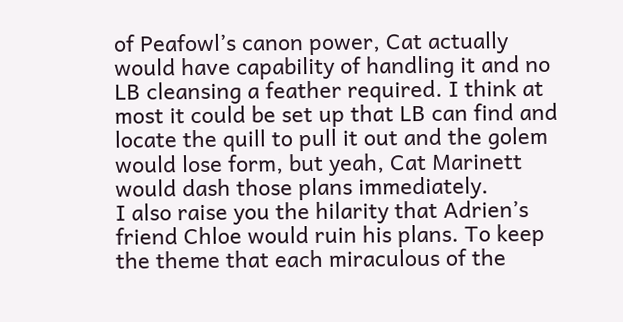of Peafowl’s canon power, Cat actually would have capability of handling it and no LB cleansing a feather required. I think at most it could be set up that LB can find and locate the quill to pull it out and the golem would lose form, but yeah, Cat Marinett would dash those plans immediately.
I also raise you the hilarity that Adrien’s friend Chloe would ruin his plans. To keep the theme that each miraculous of the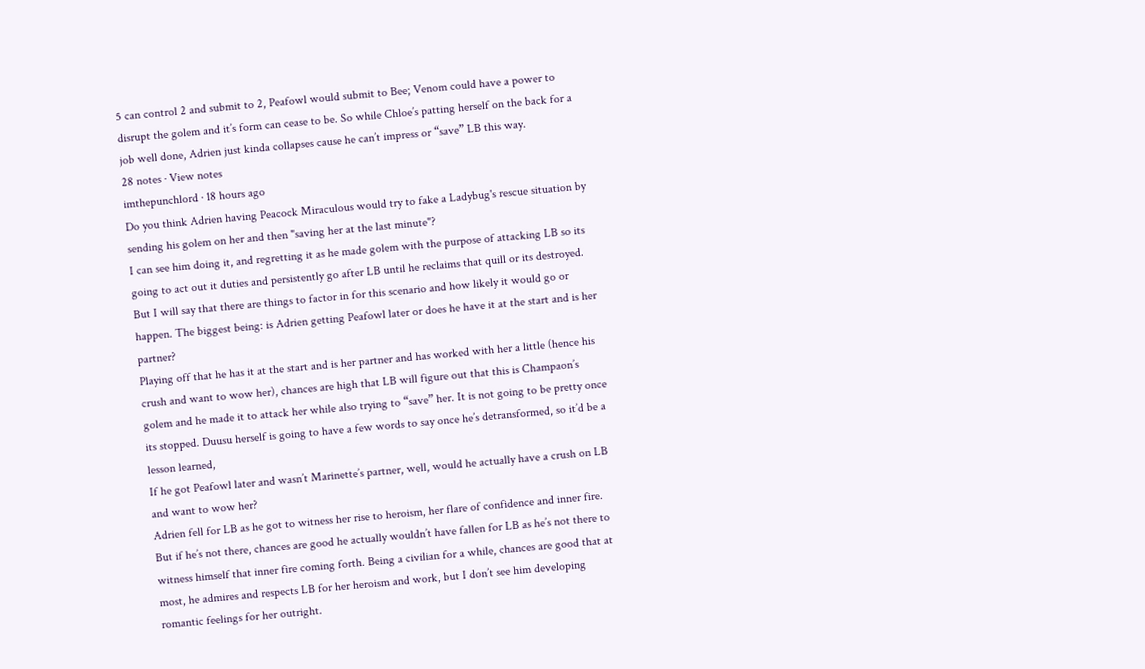5 can control 2 and submit to 2, Peafowl would submit to Bee; Venom could have a power to disrupt the golem and it’s form can cease to be. So while Chloe’s patting herself on the back for a job well done, Adrien just kinda collapses cause he can’t impress or “save” LB this way.
28 notes · View notes
imthepunchlord · 18 hours ago
Do you think Adrien having Peacock Miraculous would try to fake a Ladybug's rescue situation by sending his golem on her and then "saving her at the last minute"?
I can see him doing it, and regretting it as he made golem with the purpose of attacking LB so its going to act out it duties and persistently go after LB until he reclaims that quill or its destroyed.
But I will say that there are things to factor in for this scenario and how likely it would go or happen. The biggest being: is Adrien getting Peafowl later or does he have it at the start and is her partner?
Playing off that he has it at the start and is her partner and has worked with her a little (hence his crush and want to wow her), chances are high that LB will figure out that this is Champaon’s golem and he made it to attack her while also trying to “save” her. It is not going to be pretty once its stopped. Duusu herself is going to have a few words to say once he’s detransformed, so it’d be a lesson learned,
If he got Peafowl later and wasn’t Marinette’s partner, well, would he actually have a crush on LB and want to wow her?
Adrien fell for LB as he got to witness her rise to heroism, her flare of confidence and inner fire. But if he’s not there, chances are good he actually wouldn’t have fallen for LB as he’s not there to witness himself that inner fire coming forth. Being a civilian for a while, chances are good that at most, he admires and respects LB for her heroism and work, but I don’t see him developing romantic feelings for her outright.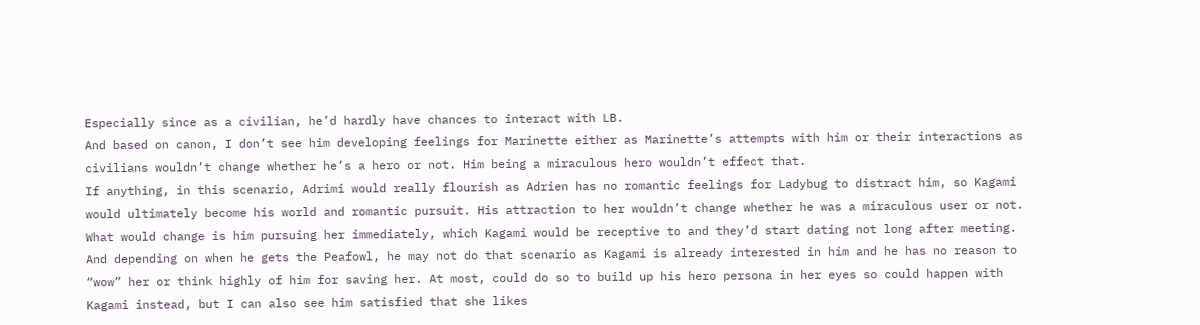Especially since as a civilian, he’d hardly have chances to interact with LB.
And based on canon, I don’t see him developing feelings for Marinette either as Marinette’s attempts with him or their interactions as civilians wouldn’t change whether he’s a hero or not. Him being a miraculous hero wouldn’t effect that.
If anything, in this scenario, Adrimi would really flourish as Adrien has no romantic feelings for Ladybug to distract him, so Kagami would ultimately become his world and romantic pursuit. His attraction to her wouldn’t change whether he was a miraculous user or not. What would change is him pursuing her immediately, which Kagami would be receptive to and they’d start dating not long after meeting.
And depending on when he gets the Peafowl, he may not do that scenario as Kagami is already interested in him and he has no reason to “wow” her or think highly of him for saving her. At most, could do so to build up his hero persona in her eyes so could happen with Kagami instead, but I can also see him satisfied that she likes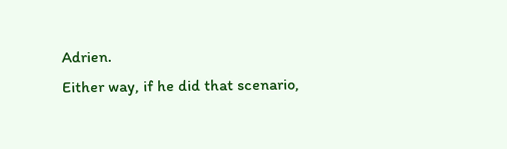Adrien.
Either way, if he did that scenario,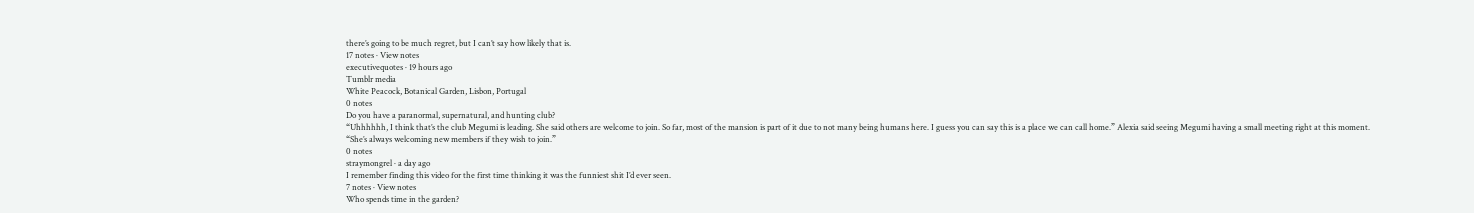there’s going to be much regret, but I can’t say how likely that is.
17 notes · View notes
executivequotes · 19 hours ago
Tumblr media
White Peacock, Botanical Garden, Lisbon, Portugal
0 notes
Do you have a paranormal, supernatural, and hunting club?
“Uhhhhhh, I think that’s the club Megumi is leading. She said others are welcome to join. So far, most of the mansion is part of it due to not many being humans here. I guess you can say this is a place we can call home.” Alexia said seeing Megumi having a small meeting right at this moment.
“She’s always welcoming new members if they wish to join.”
0 notes
straymongrel · a day ago
I remember finding this video for the first time thinking it was the funniest shit I’d ever seen.
7 notes · View notes
Who spends time in the garden?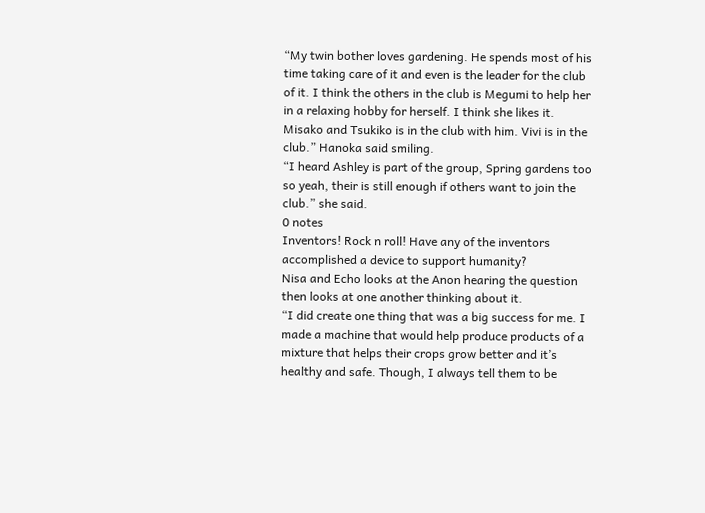“My twin bother loves gardening. He spends most of his time taking care of it and even is the leader for the club of it. I think the others in the club is Megumi to help her in a relaxing hobby for herself. I think she likes it. Misako and Tsukiko is in the club with him. Vivi is in the club.” Hanoka said smiling.
“I heard Ashley is part of the group, Spring gardens too so yeah, their is still enough if others want to join the club.” she said.
0 notes
Inventors! Rock n roll! Have any of the inventors accomplished a device to support humanity?
Nisa and Echo looks at the Anon hearing the question then looks at one another thinking about it.
“I did create one thing that was a big success for me. I made a machine that would help produce products of a mixture that helps their crops grow better and it’s healthy and safe. Though, I always tell them to be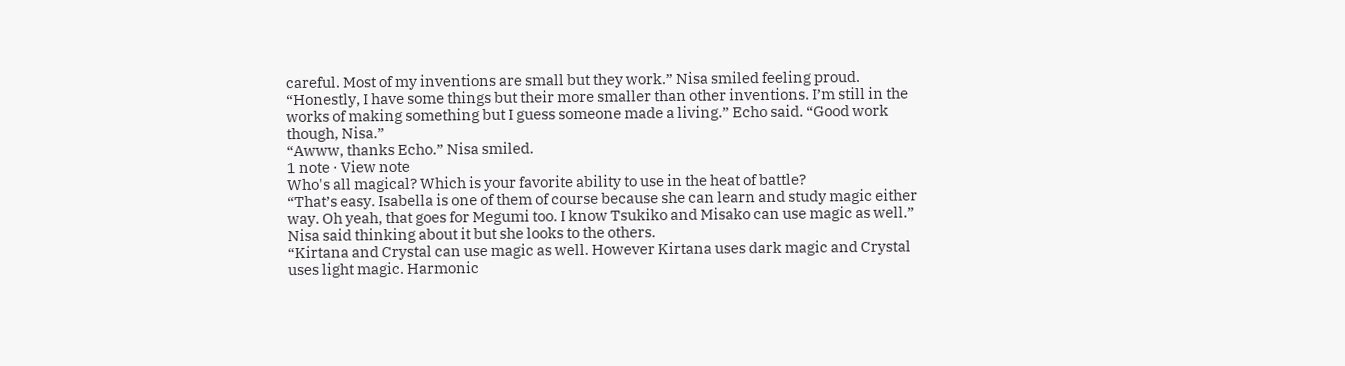careful. Most of my inventions are small but they work.” Nisa smiled feeling proud.
“Honestly, I have some things but their more smaller than other inventions. I’m still in the works of making something but I guess someone made a living.” Echo said. “Good work though, Nisa.”
“Awww, thanks Echo.” Nisa smiled.
1 note · View note
Who's all magical? Which is your favorite ability to use in the heat of battle?
“That’s easy. Isabella is one of them of course because she can learn and study magic either way. Oh yeah, that goes for Megumi too. I know Tsukiko and Misako can use magic as well.” Nisa said thinking about it but she looks to the others.
“Kirtana and Crystal can use magic as well. However Kirtana uses dark magic and Crystal uses light magic. Harmonic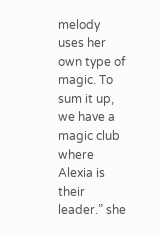melody uses her own type of magic. To sum it up, we have a magic club where Alexia is their leader.” she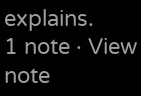explains.
1 note · View note